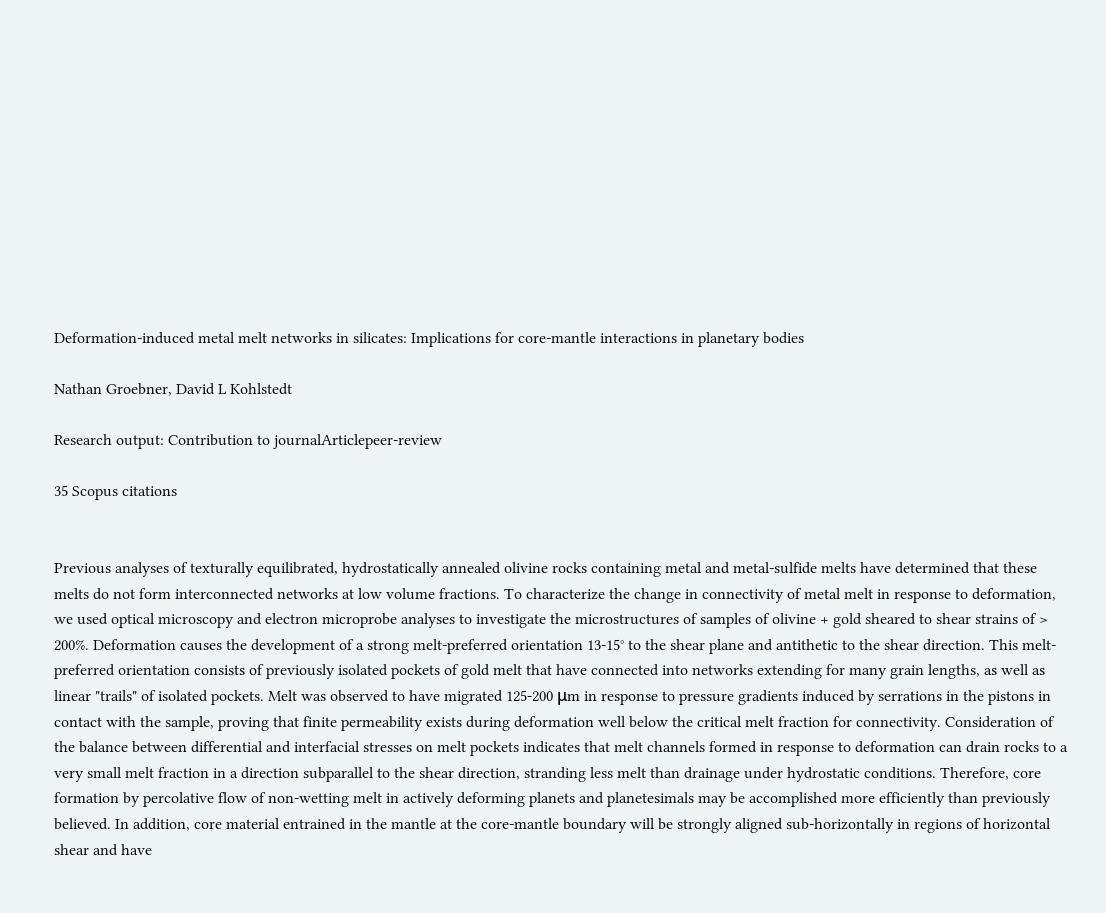Deformation-induced metal melt networks in silicates: Implications for core-mantle interactions in planetary bodies

Nathan Groebner, David L Kohlstedt

Research output: Contribution to journalArticlepeer-review

35 Scopus citations


Previous analyses of texturally equilibrated, hydrostatically annealed olivine rocks containing metal and metal-sulfide melts have determined that these melts do not form interconnected networks at low volume fractions. To characterize the change in connectivity of metal melt in response to deformation, we used optical microscopy and electron microprobe analyses to investigate the microstructures of samples of olivine + gold sheared to shear strains of > 200%. Deformation causes the development of a strong melt-preferred orientation 13-15° to the shear plane and antithetic to the shear direction. This melt-preferred orientation consists of previously isolated pockets of gold melt that have connected into networks extending for many grain lengths, as well as linear "trails" of isolated pockets. Melt was observed to have migrated 125-200 μm in response to pressure gradients induced by serrations in the pistons in contact with the sample, proving that finite permeability exists during deformation well below the critical melt fraction for connectivity. Consideration of the balance between differential and interfacial stresses on melt pockets indicates that melt channels formed in response to deformation can drain rocks to a very small melt fraction in a direction subparallel to the shear direction, stranding less melt than drainage under hydrostatic conditions. Therefore, core formation by percolative flow of non-wetting melt in actively deforming planets and planetesimals may be accomplished more efficiently than previously believed. In addition, core material entrained in the mantle at the core-mantle boundary will be strongly aligned sub-horizontally in regions of horizontal shear and have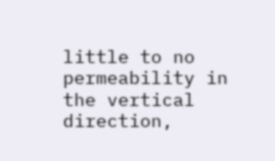little to no permeability in the vertical direction,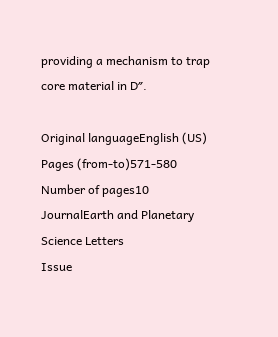providing a mechanism to trap core material in D″.

Original languageEnglish (US)
Pages (from-to)571-580
Number of pages10
JournalEarth and Planetary Science Letters
Issue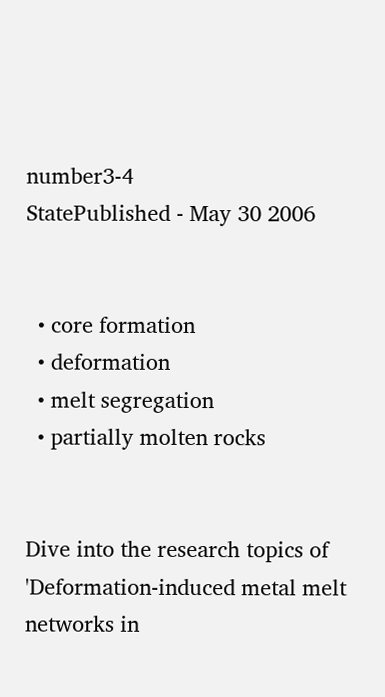number3-4
StatePublished - May 30 2006


  • core formation
  • deformation
  • melt segregation
  • partially molten rocks


Dive into the research topics of 'Deformation-induced metal melt networks in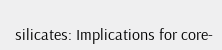silicates: Implications for core-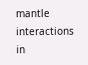mantle interactions in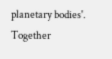planetary bodies'. Together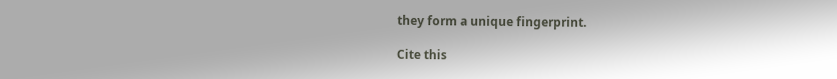they form a unique fingerprint.

Cite this